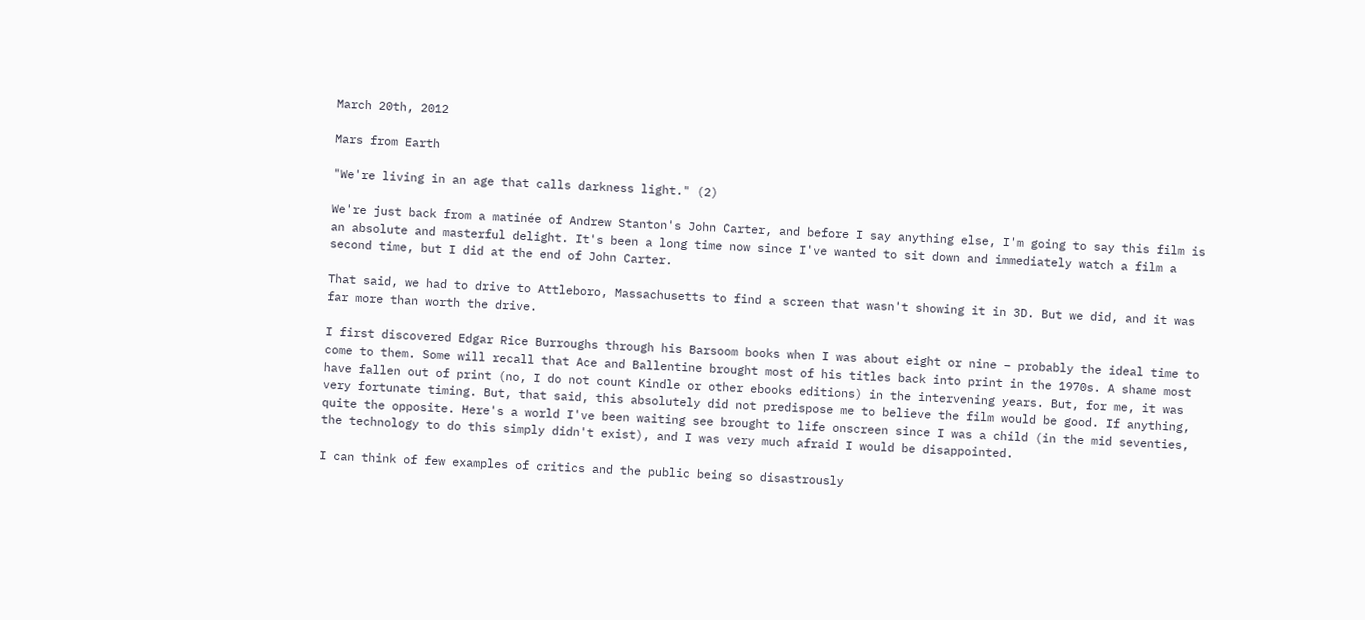March 20th, 2012

Mars from Earth

"We're living in an age that calls darkness light." (2)

We're just back from a matinée of Andrew Stanton's John Carter, and before I say anything else, I'm going to say this film is an absolute and masterful delight. It's been a long time now since I've wanted to sit down and immediately watch a film a second time, but I did at the end of John Carter.

That said, we had to drive to Attleboro, Massachusetts to find a screen that wasn't showing it in 3D. But we did, and it was far more than worth the drive.

I first discovered Edgar Rice Burroughs through his Barsoom books when I was about eight or nine – probably the ideal time to come to them. Some will recall that Ace and Ballentine brought most of his titles back into print in the 1970s. A shame most have fallen out of print (no, I do not count Kindle or other ebooks editions) in the intervening years. But, for me, it was very fortunate timing. But, that said, this absolutely did not predispose me to believe the film would be good. If anything, quite the opposite. Here's a world I've been waiting see brought to life onscreen since I was a child (in the mid seventies, the technology to do this simply didn't exist), and I was very much afraid I would be disappointed.

I can think of few examples of critics and the public being so disastrously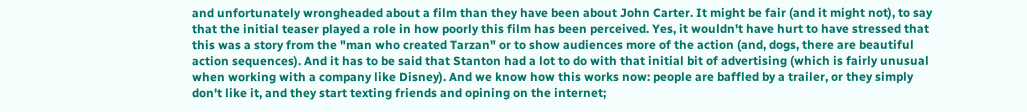and unfortunately wrongheaded about a film than they have been about John Carter. It might be fair (and it might not), to say that the initial teaser played a role in how poorly this film has been perceived. Yes, it wouldn't have hurt to have stressed that this was a story from the "man who created Tarzan" or to show audiences more of the action (and, dogs, there are beautiful action sequences). And it has to be said that Stanton had a lot to do with that initial bit of advertising (which is fairly unusual when working with a company like Disney). And we know how this works now: people are baffled by a trailer, or they simply don't like it, and they start texting friends and opining on the internet;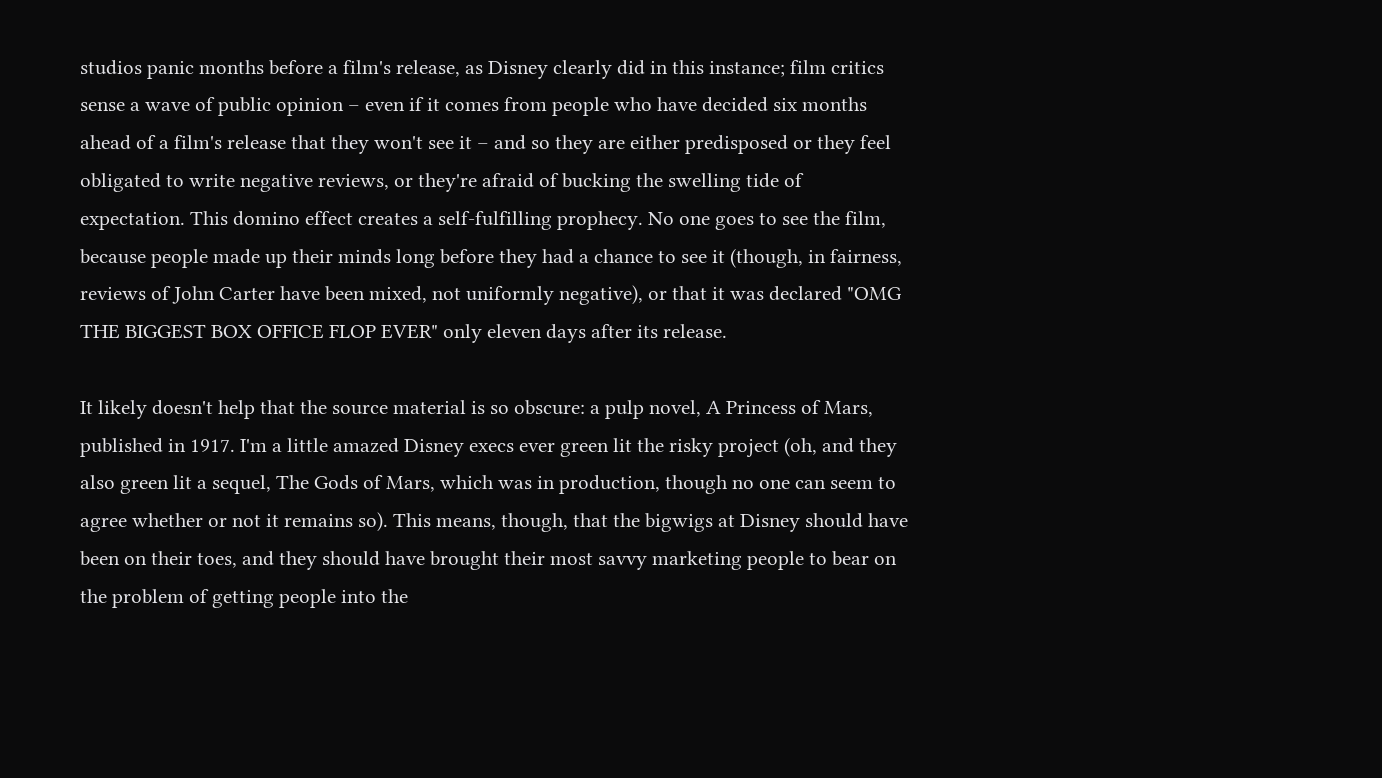studios panic months before a film's release, as Disney clearly did in this instance; film critics sense a wave of public opinion – even if it comes from people who have decided six months ahead of a film's release that they won't see it – and so they are either predisposed or they feel obligated to write negative reviews, or they're afraid of bucking the swelling tide of expectation. This domino effect creates a self-fulfilling prophecy. No one goes to see the film, because people made up their minds long before they had a chance to see it (though, in fairness, reviews of John Carter have been mixed, not uniformly negative), or that it was declared "OMG THE BIGGEST BOX OFFICE FLOP EVER" only eleven days after its release.

It likely doesn't help that the source material is so obscure: a pulp novel, A Princess of Mars, published in 1917. I'm a little amazed Disney execs ever green lit the risky project (oh, and they also green lit a sequel, The Gods of Mars, which was in production, though no one can seem to agree whether or not it remains so). This means, though, that the bigwigs at Disney should have been on their toes, and they should have brought their most savvy marketing people to bear on the problem of getting people into the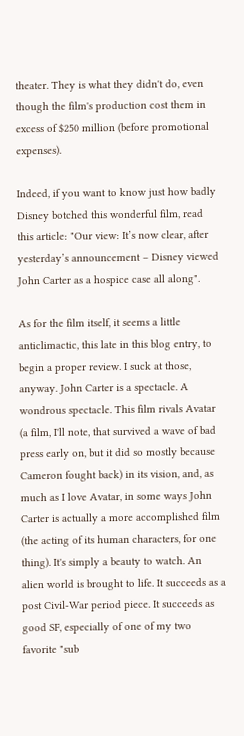theater. They is what they didn't do, even though the film's production cost them in excess of $250 million (before promotional expenses).

Indeed, if you want to know just how badly Disney botched this wonderful film, read this article: "Our view: It’s now clear, after yesterday’s announcement – Disney viewed John Carter as a hospice case all along".

As for the film itself, it seems a little anticlimactic, this late in this blog entry, to begin a proper review. I suck at those, anyway. John Carter is a spectacle. A wondrous spectacle. This film rivals Avatar (a film, I'll note, that survived a wave of bad press early on, but it did so mostly because Cameron fought back) in its vision, and, as much as I love Avatar, in some ways John Carter is actually a more accomplished film (the acting of its human characters, for one thing). It's simply a beauty to watch. An alien world is brought to life. It succeeds as a post Civil-War period piece. It succeeds as good SF, especially of one of my two favorite "sub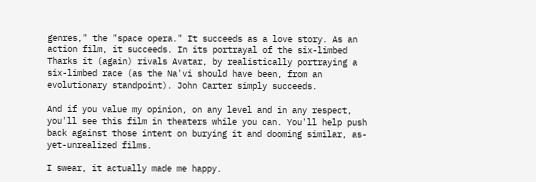genres," the "space opera." It succeeds as a love story. As an action film, it succeeds. In its portrayal of the six-limbed Tharks it (again) rivals Avatar, by realistically portraying a six-limbed race (as the Na'vi should have been, from an evolutionary standpoint). John Carter simply succeeds.

And if you value my opinion, on any level and in any respect, you'll see this film in theaters while you can. You'll help push back against those intent on burying it and dooming similar, as-yet-unrealized films.

I swear, it actually made me happy.